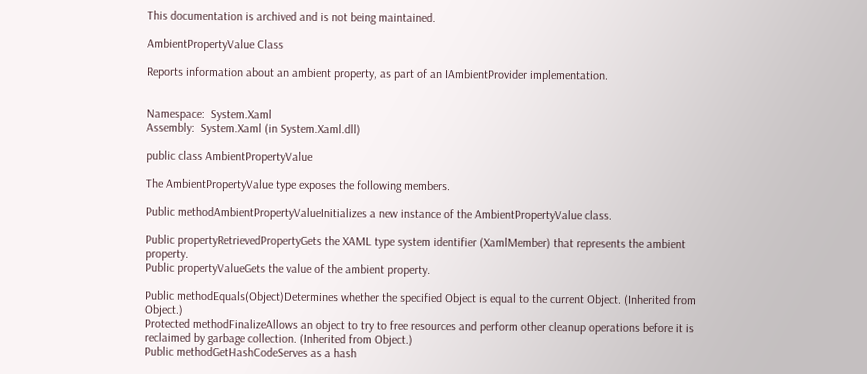This documentation is archived and is not being maintained.

AmbientPropertyValue Class

Reports information about an ambient property, as part of an IAmbientProvider implementation.


Namespace:  System.Xaml
Assembly:  System.Xaml (in System.Xaml.dll)

public class AmbientPropertyValue

The AmbientPropertyValue type exposes the following members.

Public methodAmbientPropertyValueInitializes a new instance of the AmbientPropertyValue class.

Public propertyRetrievedPropertyGets the XAML type system identifier (XamlMember) that represents the ambient property.
Public propertyValueGets the value of the ambient property.

Public methodEquals(Object)Determines whether the specified Object is equal to the current Object. (Inherited from Object.)
Protected methodFinalizeAllows an object to try to free resources and perform other cleanup operations before it is reclaimed by garbage collection. (Inherited from Object.)
Public methodGetHashCodeServes as a hash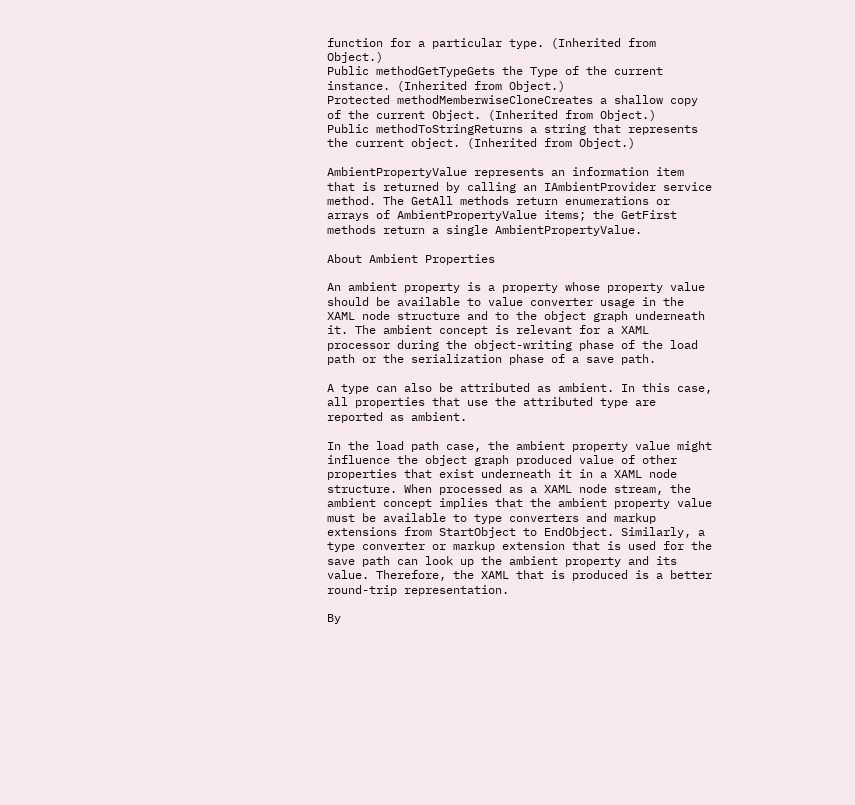function for a particular type. (Inherited from Object.)
Public methodGetTypeGets the Type of the current instance. (Inherited from Object.)
Protected methodMemberwiseCloneCreates a shallow copy of the current Object. (Inherited from Object.)
Public methodToStringReturns a string that represents the current object. (Inherited from Object.)

AmbientPropertyValue represents an information item that is returned by calling an IAmbientProvider service method. The GetAll methods return enumerations or arrays of AmbientPropertyValue items; the GetFirst methods return a single AmbientPropertyValue.

About Ambient Properties

An ambient property is a property whose property value should be available to value converter usage in the XAML node structure and to the object graph underneath it. The ambient concept is relevant for a XAML processor during the object-writing phase of the load path or the serialization phase of a save path.

A type can also be attributed as ambient. In this case, all properties that use the attributed type are reported as ambient.

In the load path case, the ambient property value might influence the object graph produced value of other properties that exist underneath it in a XAML node structure. When processed as a XAML node stream, the ambient concept implies that the ambient property value must be available to type converters and markup extensions from StartObject to EndObject. Similarly, a type converter or markup extension that is used for the save path can look up the ambient property and its value. Therefore, the XAML that is produced is a better round-trip representation.

By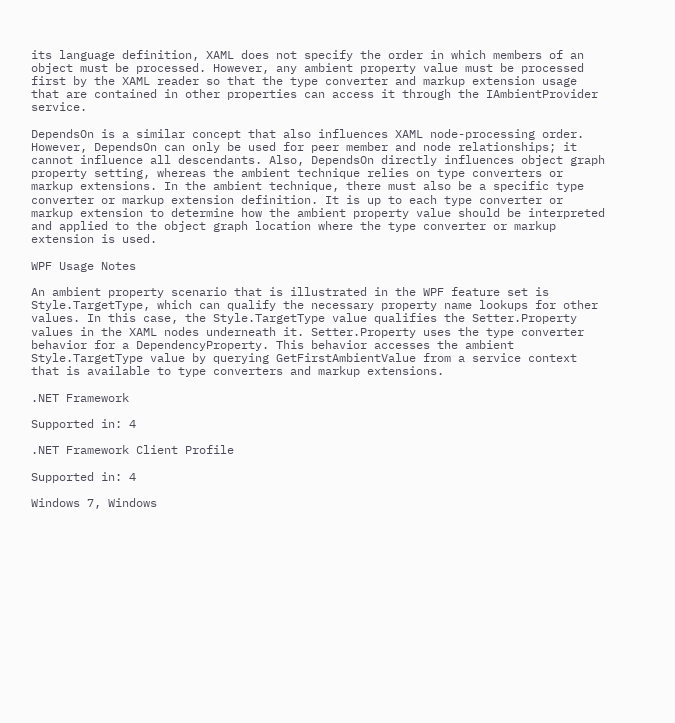its language definition, XAML does not specify the order in which members of an object must be processed. However, any ambient property value must be processed first by the XAML reader so that the type converter and markup extension usage that are contained in other properties can access it through the IAmbientProvider service.

DependsOn is a similar concept that also influences XAML node-processing order. However, DependsOn can only be used for peer member and node relationships; it cannot influence all descendants. Also, DependsOn directly influences object graph property setting, whereas the ambient technique relies on type converters or markup extensions. In the ambient technique, there must also be a specific type converter or markup extension definition. It is up to each type converter or markup extension to determine how the ambient property value should be interpreted and applied to the object graph location where the type converter or markup extension is used.

WPF Usage Notes

An ambient property scenario that is illustrated in the WPF feature set is Style.TargetType, which can qualify the necessary property name lookups for other values. In this case, the Style.TargetType value qualifies the Setter.Property values in the XAML nodes underneath it. Setter.Property uses the type converter behavior for a DependencyProperty. This behavior accesses the ambient Style.TargetType value by querying GetFirstAmbientValue from a service context that is available to type converters and markup extensions.

.NET Framework

Supported in: 4

.NET Framework Client Profile

Supported in: 4

Windows 7, Windows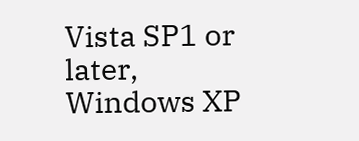Vista SP1 or later, Windows XP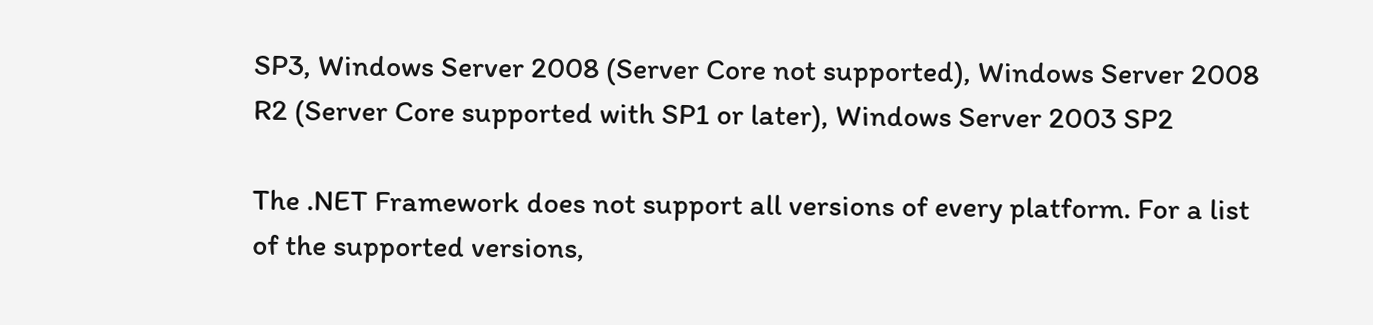SP3, Windows Server 2008 (Server Core not supported), Windows Server 2008 R2 (Server Core supported with SP1 or later), Windows Server 2003 SP2

The .NET Framework does not support all versions of every platform. For a list of the supported versions,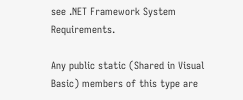see .NET Framework System Requirements.

Any public static (Shared in Visual Basic) members of this type are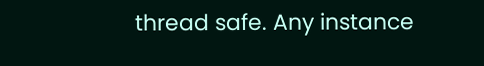thread safe. Any instance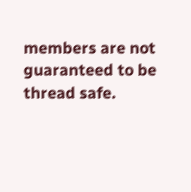members are not guaranteed to be thread safe.